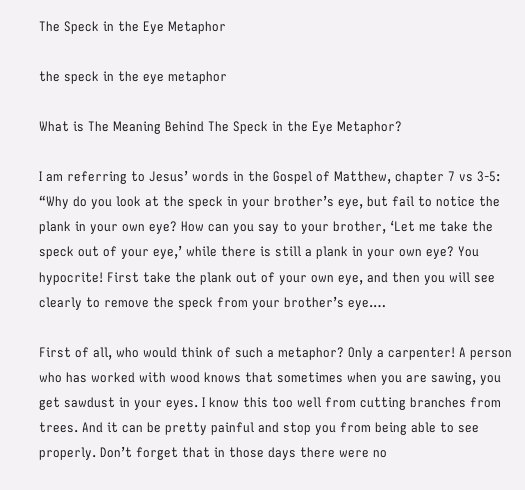The Speck in the Eye Metaphor

the speck in the eye metaphor

What is The Meaning Behind The Speck in the Eye Metaphor?

I am referring to Jesus’ words in the Gospel of Matthew, chapter 7 vs 3-5: “Why do you look at the speck in your brother’s eye, but fail to notice the plank in your own eye? How can you say to your brother, ‘Let me take the speck out of your eye,’ while there is still a plank in your own eye? You hypocrite! First take the plank out of your own eye, and then you will see clearly to remove the speck from your brother’s eye.…

First of all, who would think of such a metaphor? Only a carpenter! A person who has worked with wood knows that sometimes when you are sawing, you get sawdust in your eyes. I know this too well from cutting branches from trees. And it can be pretty painful and stop you from being able to see properly. Don’t forget that in those days there were no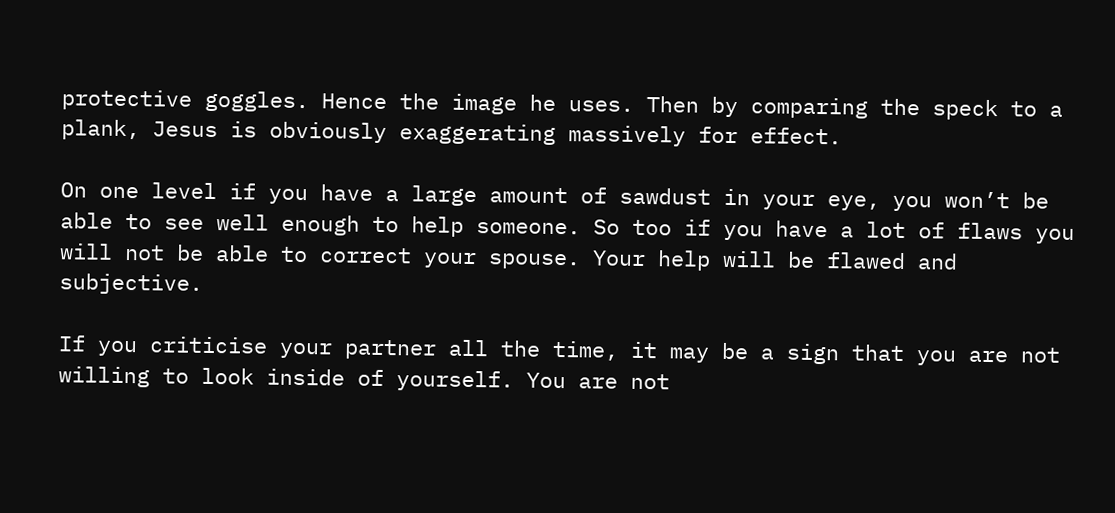protective goggles. Hence the image he uses. Then by comparing the speck to a plank, Jesus is obviously exaggerating massively for effect.

On one level if you have a large amount of sawdust in your eye, you won’t be able to see well enough to help someone. So too if you have a lot of flaws you will not be able to correct your spouse. Your help will be flawed and subjective.

If you criticise your partner all the time, it may be a sign that you are not willing to look inside of yourself. You are not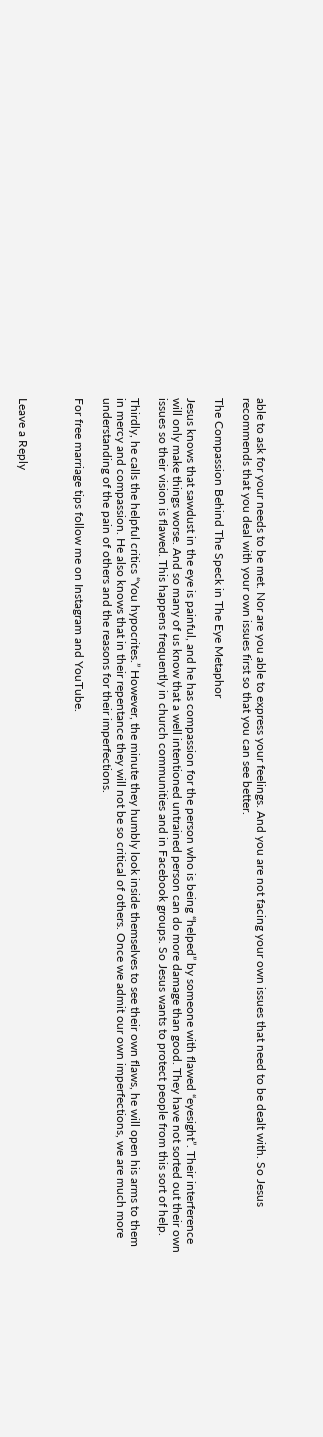able to ask for your needs to be met. Nor are you able to express your feelings. And you are not facing your own issues that need to be dealt with. So Jesus recommends that you deal with your own issues first so that you can see better.

The Compassion Behind The Speck in The Eye Metaphor

Jesus knows that sawdust in the eye is painful, and he has compassion for the person who is being “helped” by someone with flawed “eyesight”. Their interference will only make things worse. And so many of us know that a well intentioned untrained person can do more damage than good. They have not sorted out their own issues so their vision is flawed. This happens frequently in church communities and in Facebook groups. So Jesus wants to protect people from this sort of help.

Thirdly, he calls the helpful critics “You hypocrites.” However, the minute they humbly look inside themselves to see their own flaws, he will open his arms to them in mercy and compassion. He also knows that in their repentance they will not be so critical of others. Once we admit our own imperfections, we are much more understanding of the pain of others and the reasons for their imperfections.

For free marriage tips follow me on Instagram and YouTube.



Leave a Reply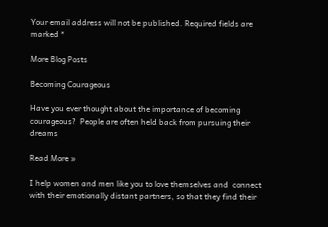Your email address will not be published. Required fields are marked *

More Blog Posts

Becoming Courageous

Have you ever thought about the importance of becoming courageous?  People are often held back from pursuing their dreams

Read More »

I help women and men like you to love themselves and  connect with their emotionally distant partners, so that they find their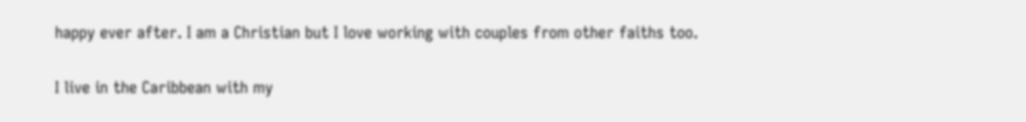happy ever after. I am a Christian but I love working with couples from other faiths too.

I live in the Caribbean with my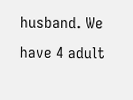husband. We have 4 adult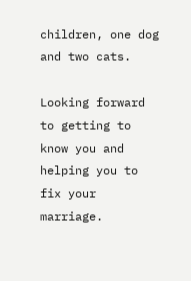children, one dog and two cats.

Looking forward to getting to know you and helping you to fix your marriage.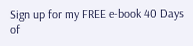Sign up for my FREE e-book 40 Days of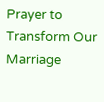Prayer to Transform Our Marriage